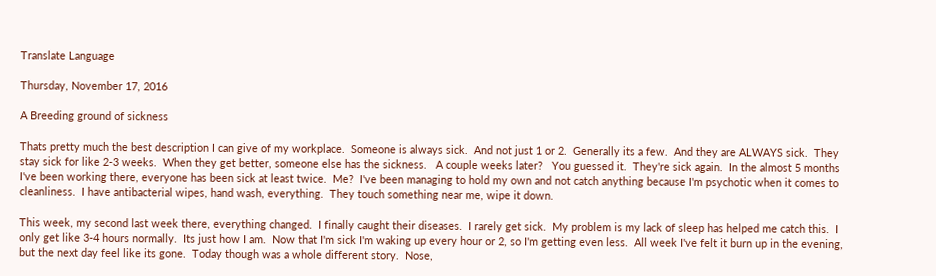Translate Language

Thursday, November 17, 2016

A Breeding ground of sickness

Thats pretty much the best description I can give of my workplace.  Someone is always sick.  And not just 1 or 2.  Generally its a few.  And they are ALWAYS sick.  They stay sick for like 2-3 weeks.  When they get better, someone else has the sickness.   A couple weeks later?   You guessed it.  They're sick again.  In the almost 5 months I've been working there, everyone has been sick at least twice.  Me?  I've been managing to hold my own and not catch anything because I'm psychotic when it comes to cleanliness.  I have antibacterial wipes, hand wash, everything.  They touch something near me, wipe it down.

This week, my second last week there, everything changed.  I finally caught their diseases.  I rarely get sick.  My problem is my lack of sleep has helped me catch this.  I only get like 3-4 hours normally.  Its just how I am.  Now that I'm sick I'm waking up every hour or 2, so I'm getting even less.  All week I've felt it burn up in the evening, but the next day feel like its gone.  Today though was a whole different story.  Nose,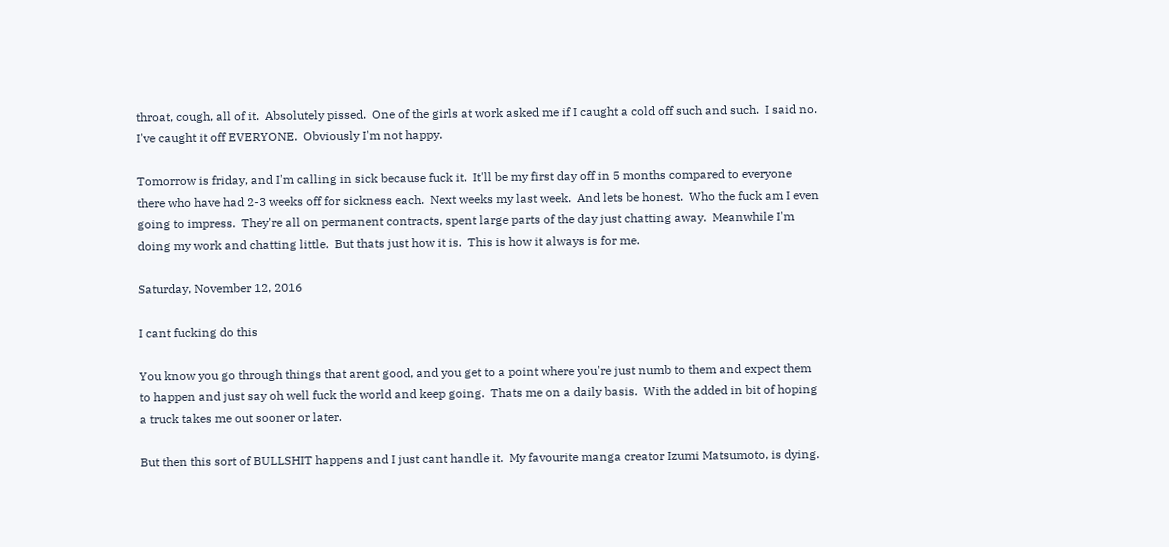throat, cough, all of it.  Absolutely pissed.  One of the girls at work asked me if I caught a cold off such and such.  I said no.  I've caught it off EVERYONE.  Obviously I'm not happy.

Tomorrow is friday, and I'm calling in sick because fuck it.  It'll be my first day off in 5 months compared to everyone there who have had 2-3 weeks off for sickness each.  Next weeks my last week.  And lets be honest.  Who the fuck am I even going to impress.  They're all on permanent contracts, spent large parts of the day just chatting away.  Meanwhile I'm doing my work and chatting little.  But thats just how it is.  This is how it always is for me.

Saturday, November 12, 2016

I cant fucking do this

You know you go through things that arent good, and you get to a point where you're just numb to them and expect them to happen and just say oh well fuck the world and keep going.  Thats me on a daily basis.  With the added in bit of hoping a truck takes me out sooner or later.

But then this sort of BULLSHIT happens and I just cant handle it.  My favourite manga creator Izumi Matsumoto, is dying.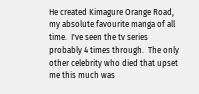He created Kimagure Orange Road, my absolute favourite manga of all time.  I've seen the tv series probably 4 times through.  The only other celebrity who died that upset me this much was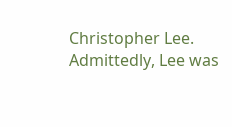Christopher Lee.  Admittedly, Lee was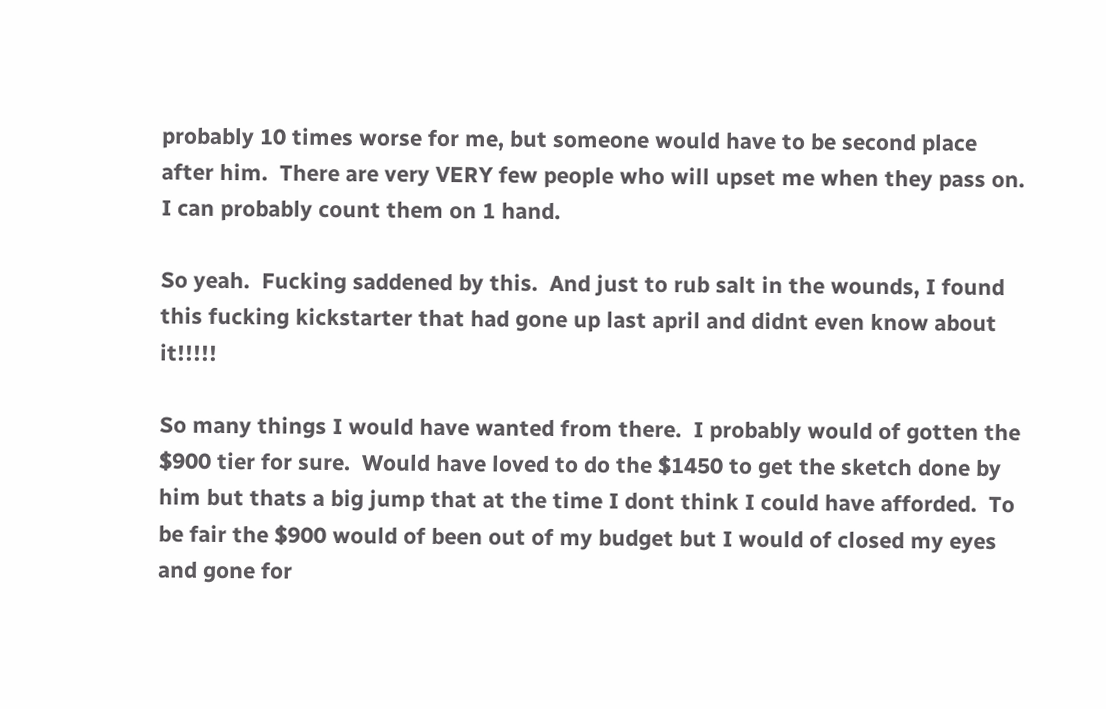probably 10 times worse for me, but someone would have to be second place after him.  There are very VERY few people who will upset me when they pass on. I can probably count them on 1 hand.

So yeah.  Fucking saddened by this.  And just to rub salt in the wounds, I found this fucking kickstarter that had gone up last april and didnt even know about it!!!!!

So many things I would have wanted from there.  I probably would of gotten the $900 tier for sure.  Would have loved to do the $1450 to get the sketch done by him but thats a big jump that at the time I dont think I could have afforded.  To be fair the $900 would of been out of my budget but I would of closed my eyes and gone for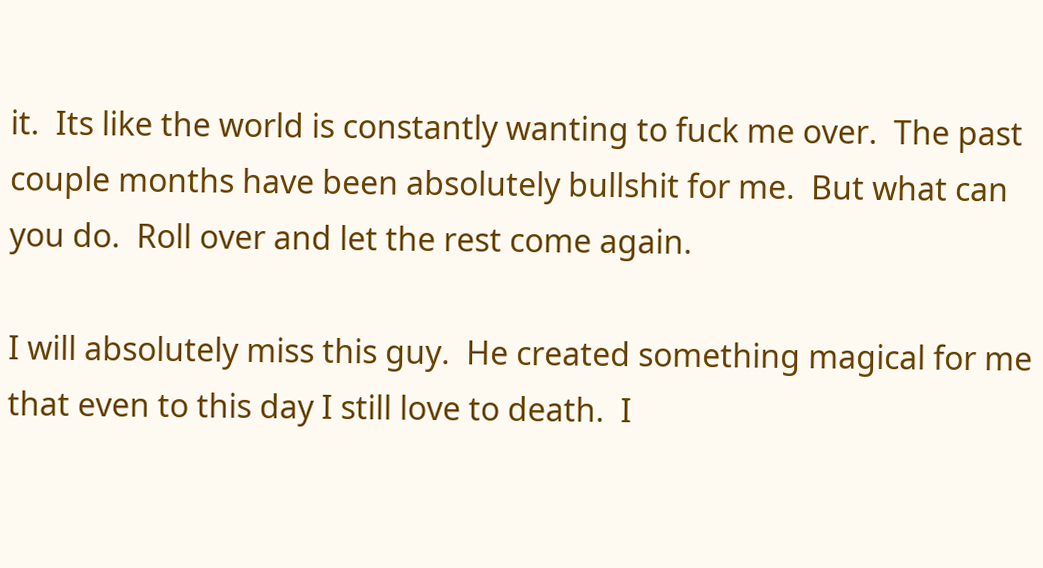it.  Its like the world is constantly wanting to fuck me over.  The past couple months have been absolutely bullshit for me.  But what can you do.  Roll over and let the rest come again.

I will absolutely miss this guy.  He created something magical for me that even to this day I still love to death.  I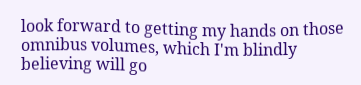look forward to getting my hands on those omnibus volumes, which I'm blindly believing will go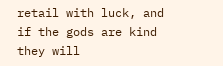retail with luck, and if the gods are kind they will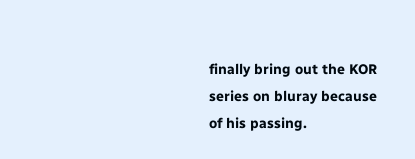finally bring out the KOR series on bluray because of his passing.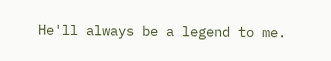He'll always be a legend to me.